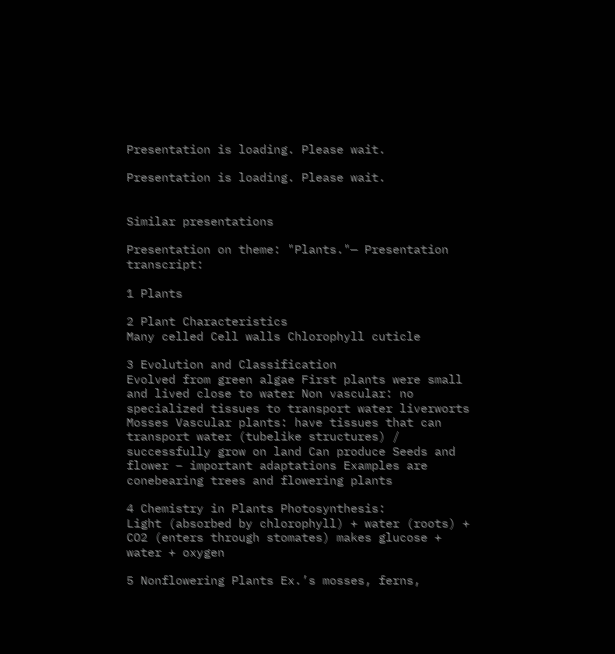Presentation is loading. Please wait.

Presentation is loading. Please wait.


Similar presentations

Presentation on theme: "Plants."— Presentation transcript:

1 Plants

2 Plant Characteristics
Many celled Cell walls Chlorophyll cuticle

3 Evolution and Classification
Evolved from green algae First plants were small and lived close to water Non vascular: no specialized tissues to transport water liverworts Mosses Vascular plants: have tissues that can transport water (tubelike structures) / successfully grow on land Can produce Seeds and flower – important adaptations Examples are conebearing trees and flowering plants

4 Chemistry in Plants Photosynthesis:
Light (absorbed by chlorophyll) + water (roots) + CO2 (enters through stomates) makes glucose + water + oxygen

5 Nonflowering Plants Ex.’s mosses, ferns,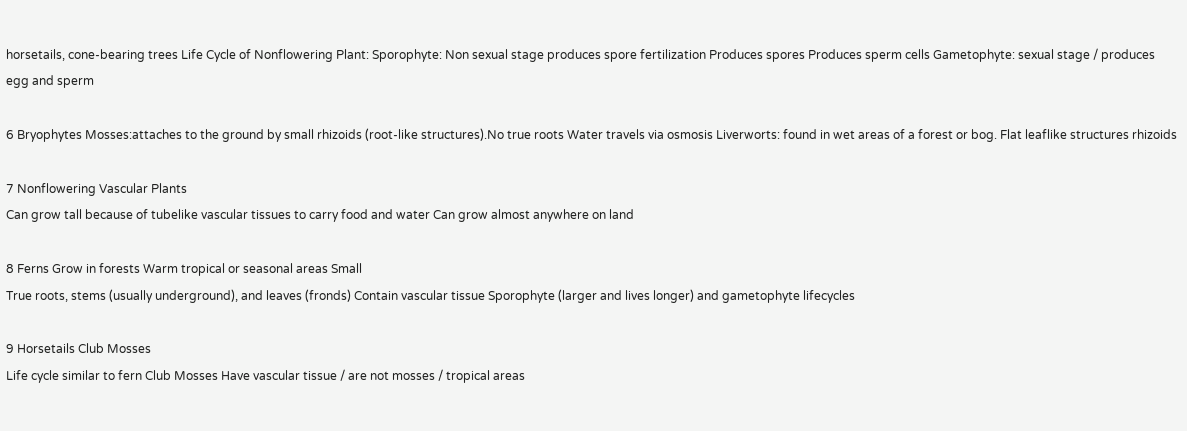horsetails, cone-bearing trees Life Cycle of Nonflowering Plant: Sporophyte: Non sexual stage produces spore fertilization Produces spores Produces sperm cells Gametophyte: sexual stage / produces egg and sperm

6 Bryophytes Mosses:attaches to the ground by small rhizoids (root-like structures).No true roots Water travels via osmosis Liverworts: found in wet areas of a forest or bog. Flat leaflike structures rhizoids

7 Nonflowering Vascular Plants
Can grow tall because of tubelike vascular tissues to carry food and water Can grow almost anywhere on land

8 Ferns Grow in forests Warm tropical or seasonal areas Small
True roots, stems (usually underground), and leaves (fronds) Contain vascular tissue Sporophyte (larger and lives longer) and gametophyte lifecycles

9 Horsetails Club Mosses
Life cycle similar to fern Club Mosses Have vascular tissue / are not mosses / tropical areas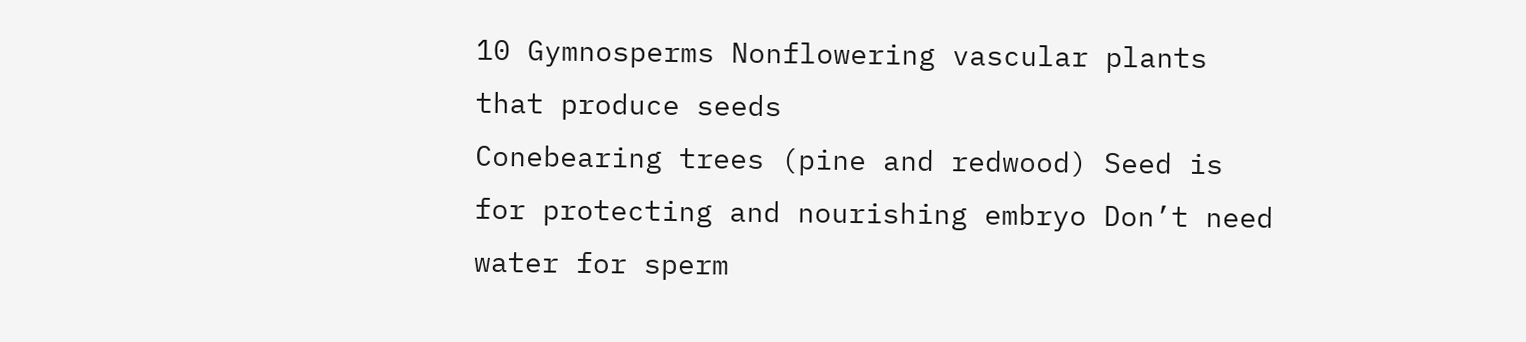10 Gymnosperms Nonflowering vascular plants that produce seeds
Conebearing trees (pine and redwood) Seed is for protecting and nourishing embryo Don’t need water for sperm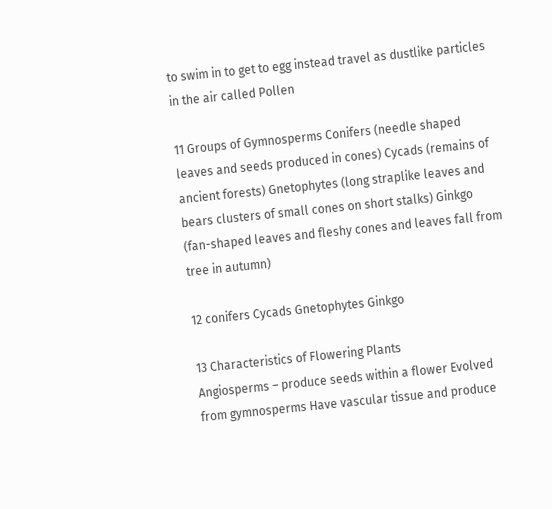to swim in to get to egg instead travel as dustlike particles in the air called Pollen

11 Groups of Gymnosperms Conifers (needle shaped leaves and seeds produced in cones) Cycads (remains of ancient forests) Gnetophytes (long straplike leaves and bears clusters of small cones on short stalks) Ginkgo (fan-shaped leaves and fleshy cones and leaves fall from tree in autumn)

12 conifers Cycads Gnetophytes Ginkgo

13 Characteristics of Flowering Plants
Angiosperms – produce seeds within a flower Evolved from gymnosperms Have vascular tissue and produce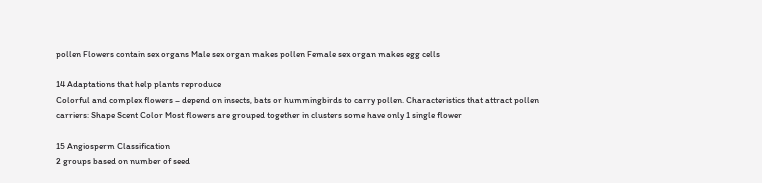pollen Flowers contain sex organs Male sex organ makes pollen Female sex organ makes egg cells

14 Adaptations that help plants reproduce
Colorful and complex flowers – depend on insects, bats or hummingbirds to carry pollen. Characteristics that attract pollen carriers: Shape Scent Color Most flowers are grouped together in clusters some have only 1 single flower

15 Angiosperm Classification
2 groups based on number of seed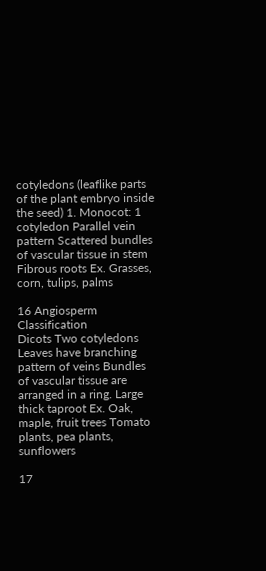cotyledons (leaflike parts of the plant embryo inside the seed) 1. Monocot: 1 cotyledon Parallel vein pattern Scattered bundles of vascular tissue in stem Fibrous roots Ex. Grasses, corn, tulips, palms

16 Angiosperm Classification
Dicots Two cotyledons Leaves have branching pattern of veins Bundles of vascular tissue are arranged in a ring. Large thick taproot Ex. Oak, maple, fruit trees Tomato plants, pea plants, sunflowers

17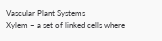Vascular Plant Systems
Xylem – a set of linked cells where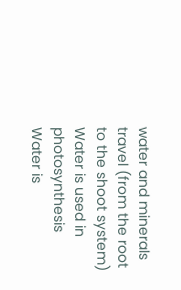water and minerals travel (from the root to the shoot system) Water is used in photosynthesis Water is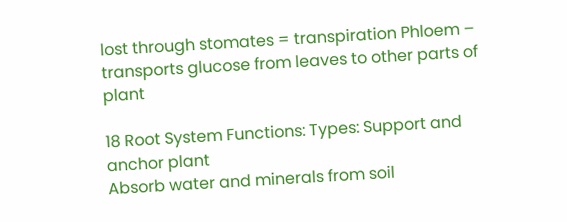lost through stomates = transpiration Phloem – transports glucose from leaves to other parts of plant

18 Root System Functions: Types: Support and anchor plant
Absorb water and minerals from soil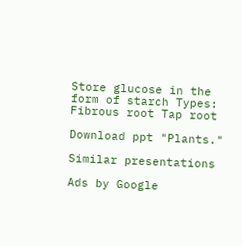Store glucose in the form of starch Types: Fibrous root Tap root

Download ppt "Plants."

Similar presentations

Ads by Google